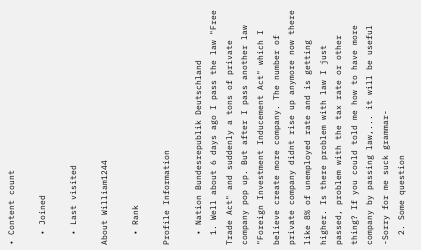• Content count

  • Joined

  • Last visited

About William1244

  • Rank

Profile Information

  • Nation Bundesrepublik Deutschland
  1. Well about 6 days ago I pass the law "Free Trade Act" and suddenly a tons of private company pop up. But after I pass another law "Foreign Investment Inducement Act" which I believe create more company. The number of private company didnt rise up anymore now there like 8% of unemployed rate and is getting higher. Is there problem with law I just passed, problem with the tax rate or other thing? If you could told me how to have more company by passing law,... it will be useful -Sorry for me suck grammar-
  2. Some question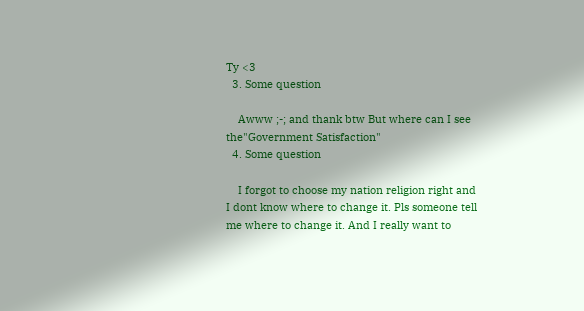Ty <3
  3. Some question

    Awww ;-; and thank btw But where can I see the"Government Satisfaction"
  4. Some question

    I forgot to choose my nation religion right and I dont know where to change it. Pls someone tell me where to change it. And I really want to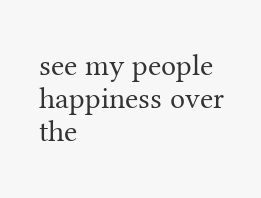see my people happiness over the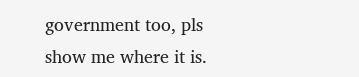government too, pls show me where it is.